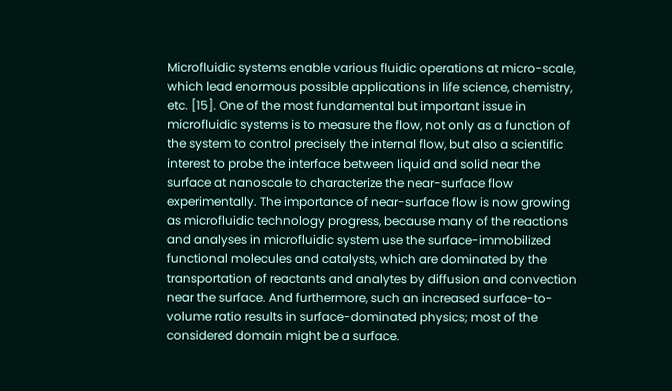Microfluidic systems enable various fluidic operations at micro-scale, which lead enormous possible applications in life science, chemistry, etc. [15]. One of the most fundamental but important issue in microfluidic systems is to measure the flow, not only as a function of the system to control precisely the internal flow, but also a scientific interest to probe the interface between liquid and solid near the surface at nanoscale to characterize the near-surface flow experimentally. The importance of near-surface flow is now growing as microfluidic technology progress, because many of the reactions and analyses in microfluidic system use the surface-immobilized functional molecules and catalysts, which are dominated by the transportation of reactants and analytes by diffusion and convection near the surface. And furthermore, such an increased surface-to-volume ratio results in surface-dominated physics; most of the considered domain might be a surface.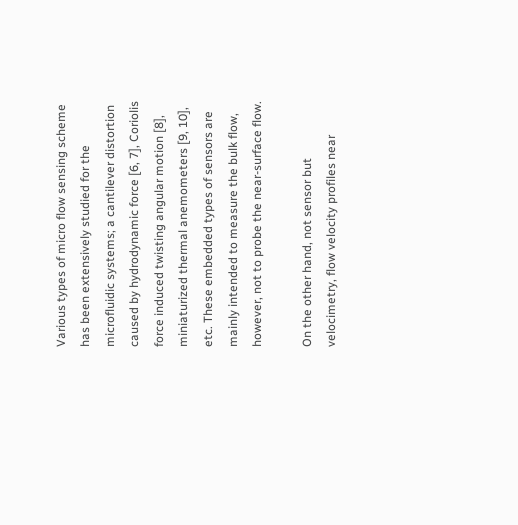Various types of micro flow sensing scheme has been extensively studied for the microfluidic systems; a cantilever distortion caused by hydrodynamic force [6, 7], Coriolis force induced twisting angular motion [8], miniaturized thermal anemometers [9, 10], etc. These embedded types of sensors are mainly intended to measure the bulk flow, however, not to probe the near-surface flow.

On the other hand, not sensor but velocimetry, flow velocity profiles near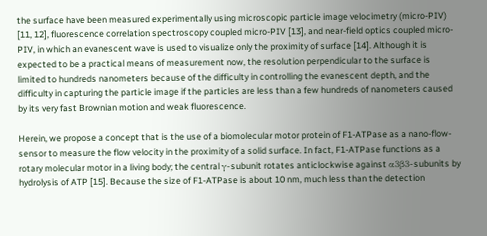the surface have been measured experimentally using microscopic particle image velocimetry (micro-PIV) [11, 12], fluorescence correlation spectroscopy coupled micro-PIV [13], and near-field optics coupled micro-PIV, in which an evanescent wave is used to visualize only the proximity of surface [14]. Although it is expected to be a practical means of measurement now, the resolution perpendicular to the surface is limited to hundreds nanometers because of the difficulty in controlling the evanescent depth, and the difficulty in capturing the particle image if the particles are less than a few hundreds of nanometers caused by its very fast Brownian motion and weak fluorescence.

Herein, we propose a concept that is the use of a biomolecular motor protein of F1-ATPase as a nano-flow-sensor to measure the flow velocity in the proximity of a solid surface. In fact, F1-ATPase functions as a rotary molecular motor in a living body; the central γ-subunit rotates anticlockwise against α3β3-subunits by hydrolysis of ATP [15]. Because the size of F1-ATPase is about 10 nm, much less than the detection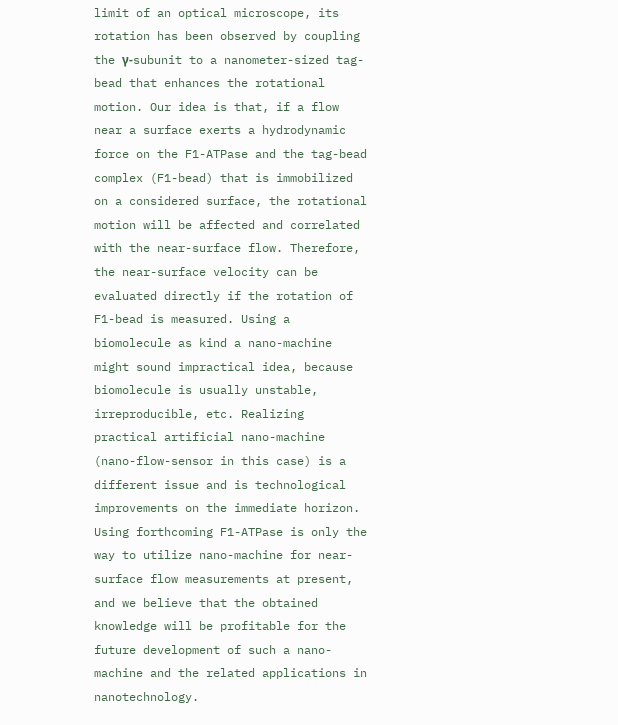limit of an optical microscope, its rotation has been observed by coupling the γ-subunit to a nanometer-sized tag-bead that enhances the rotational motion. Our idea is that, if a flow near a surface exerts a hydrodynamic force on the F1-ATPase and the tag-bead complex (F1-bead) that is immobilized on a considered surface, the rotational motion will be affected and correlated with the near-surface flow. Therefore, the near-surface velocity can be evaluated directly if the rotation of F1-bead is measured. Using a biomolecule as kind a nano-machine might sound impractical idea, because biomolecule is usually unstable, irreproducible, etc. Realizing practical artificial nano-machine (nano-flow-sensor in this case) is a different issue and is technological improvements on the immediate horizon. Using forthcoming F1-ATPase is only the way to utilize nano-machine for near-surface flow measurements at present, and we believe that the obtained knowledge will be profitable for the future development of such a nano-machine and the related applications in nanotechnology.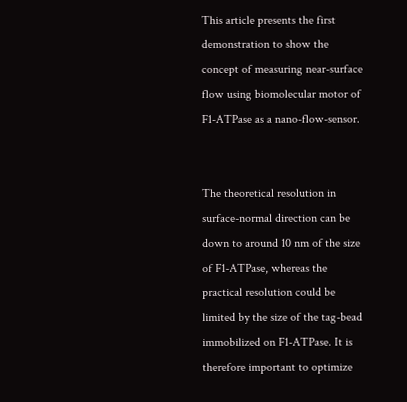This article presents the first demonstration to show the concept of measuring near-surface flow using biomolecular motor of F1-ATPase as a nano-flow-sensor.


The theoretical resolution in surface-normal direction can be down to around 10 nm of the size of F1-ATPase, whereas the practical resolution could be limited by the size of the tag-bead immobilized on F1-ATPase. It is therefore important to optimize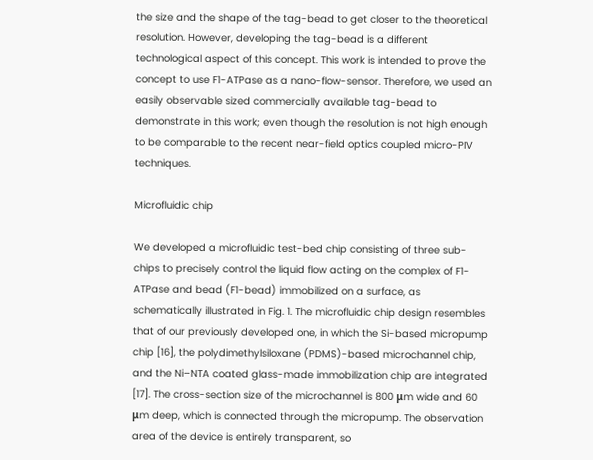the size and the shape of the tag-bead to get closer to the theoretical resolution. However, developing the tag-bead is a different technological aspect of this concept. This work is intended to prove the concept to use F1-ATPase as a nano-flow-sensor. Therefore, we used an easily observable sized commercially available tag-bead to demonstrate in this work; even though the resolution is not high enough to be comparable to the recent near-field optics coupled micro-PIV techniques.

Microfluidic chip

We developed a microfluidic test-bed chip consisting of three sub-chips to precisely control the liquid flow acting on the complex of F1-ATPase and bead (F1-bead) immobilized on a surface, as schematically illustrated in Fig. 1. The microfluidic chip design resembles that of our previously developed one, in which the Si-based micropump chip [16], the polydimethylsiloxane (PDMS)-based microchannel chip, and the Ni–NTA coated glass-made immobilization chip are integrated [17]. The cross-section size of the microchannel is 800 μm wide and 60 μm deep, which is connected through the micropump. The observation area of the device is entirely transparent, so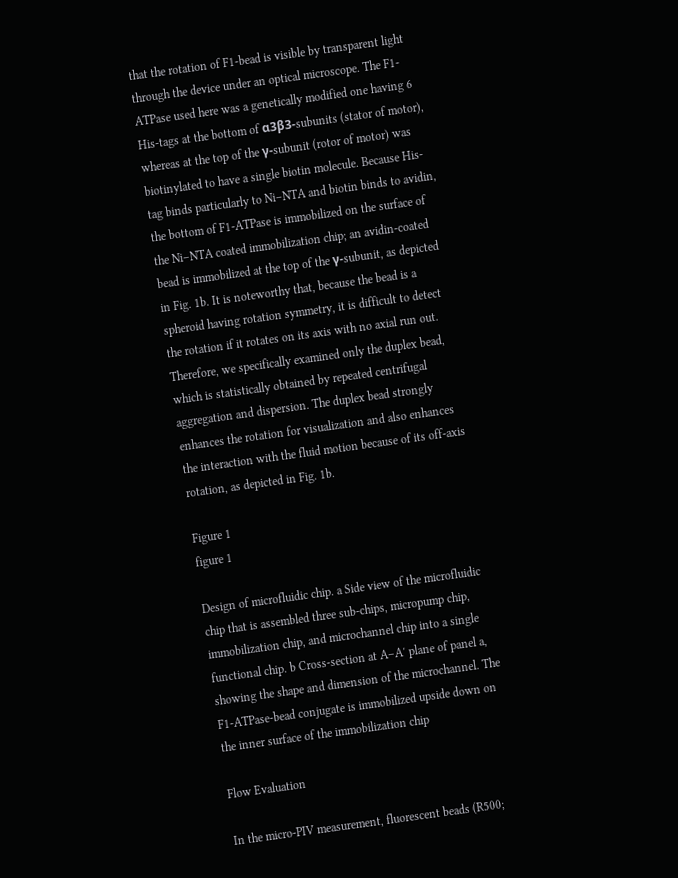that the rotation of F1-bead is visible by transparent light through the device under an optical microscope. The F1-ATPase used here was a genetically modified one having 6 His-tags at the bottom of α3β3-subunits (stator of motor), whereas at the top of the γ-subunit (rotor of motor) was biotinylated to have a single biotin molecule. Because His-tag binds particularly to Ni–NTA and biotin binds to avidin, the bottom of F1-ATPase is immobilized on the surface of the Ni–NTA coated immobilization chip; an avidin-coated bead is immobilized at the top of the γ-subunit, as depicted in Fig. 1b. It is noteworthy that, because the bead is a spheroid having rotation symmetry, it is difficult to detect the rotation if it rotates on its axis with no axial run out. Therefore, we specifically examined only the duplex bead, which is statistically obtained by repeated centrifugal aggregation and dispersion. The duplex bead strongly enhances the rotation for visualization and also enhances the interaction with the fluid motion because of its off-axis rotation, as depicted in Fig. 1b.

Figure 1
figure 1

Design of microfluidic chip. a Side view of the microfluidic chip that is assembled three sub-chips, micropump chip, immobilization chip, and microchannel chip into a single functional chip. b Cross-section at A–A′ plane of panel a, showing the shape and dimension of the microchannel. The F1-ATPase-bead conjugate is immobilized upside down on the inner surface of the immobilization chip

Flow Evaluation

In the micro-PIV measurement, fluorescent beads (R500;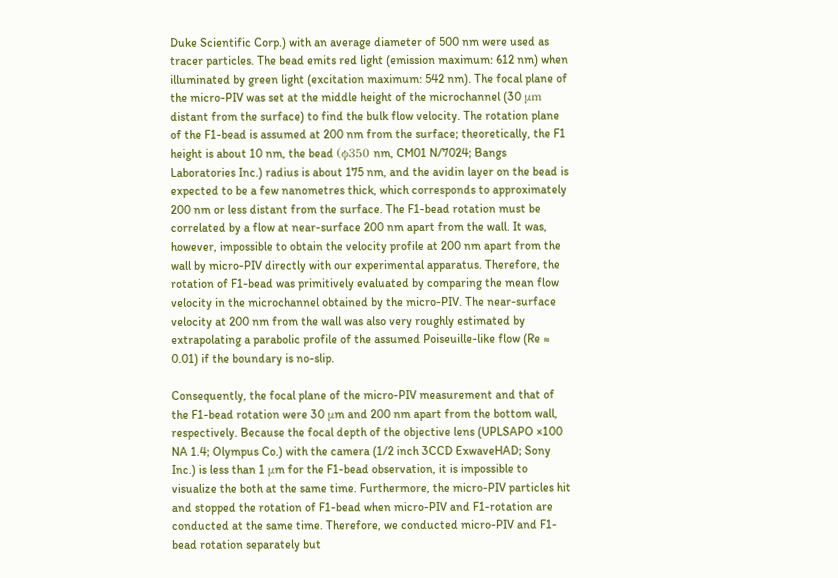Duke Scientific Corp.) with an average diameter of 500 nm were used as tracer particles. The bead emits red light (emission maximum: 612 nm) when illuminated by green light (excitation maximum: 542 nm). The focal plane of the micro-PIV was set at the middle height of the microchannel (30 μm distant from the surface) to find the bulk flow velocity. The rotation plane of the F1-bead is assumed at 200 nm from the surface; theoretically, the F1 height is about 10 nm, the bead (ϕ350 nm, CM01 N/7024; Bangs Laboratories Inc.) radius is about 175 nm, and the avidin layer on the bead is expected to be a few nanometres thick, which corresponds to approximately 200 nm or less distant from the surface. The F1-bead rotation must be correlated by a flow at near-surface 200 nm apart from the wall. It was, however, impossible to obtain the velocity profile at 200 nm apart from the wall by micro-PIV directly with our experimental apparatus. Therefore, the rotation of F1-bead was primitively evaluated by comparing the mean flow velocity in the microchannel obtained by the micro-PIV. The near-surface velocity at 200 nm from the wall was also very roughly estimated by extrapolating a parabolic profile of the assumed Poiseuille-like flow (Re ≈ 0.01) if the boundary is no-slip.

Consequently, the focal plane of the micro-PIV measurement and that of the F1-bead rotation were 30 μm and 200 nm apart from the bottom wall, respectively. Because the focal depth of the objective lens (UPLSAPO ×100 NA 1.4; Olympus Co.) with the camera (1/2 inch 3CCD ExwaveHAD; Sony Inc.) is less than 1 μm for the F1-bead observation, it is impossible to visualize the both at the same time. Furthermore, the micro-PIV particles hit and stopped the rotation of F1-bead when micro-PIV and F1-rotation are conducted at the same time. Therefore, we conducted micro-PIV and F1-bead rotation separately but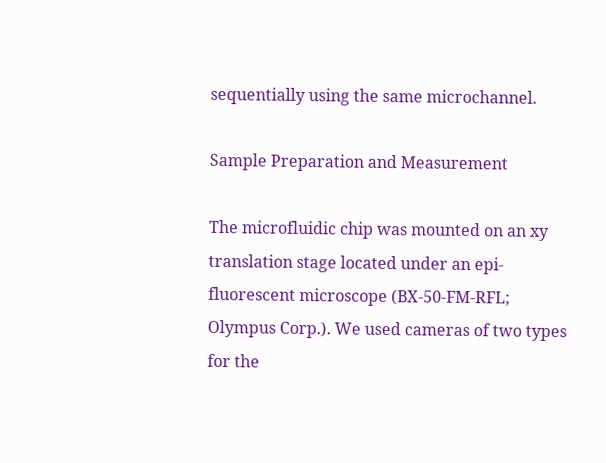sequentially using the same microchannel.

Sample Preparation and Measurement

The microfluidic chip was mounted on an xy translation stage located under an epi-fluorescent microscope (BX-50-FM-RFL; Olympus Corp.). We used cameras of two types for the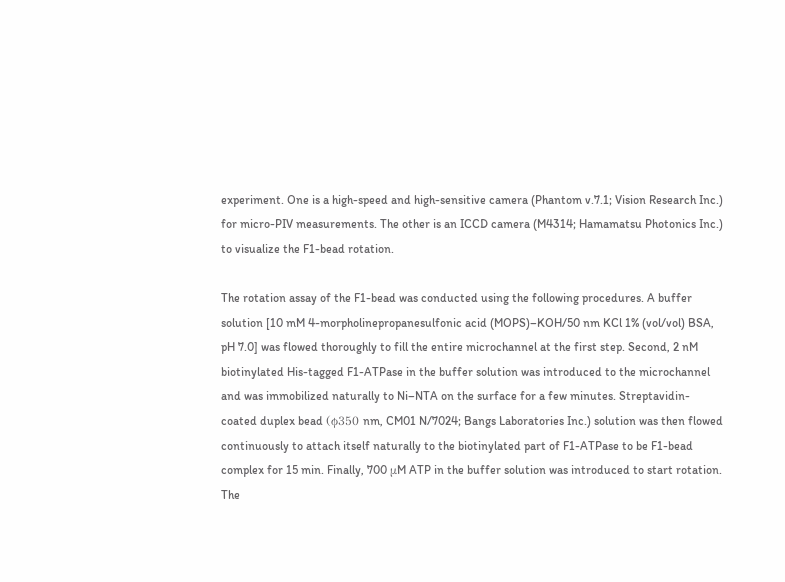experiment. One is a high-speed and high-sensitive camera (Phantom v.7.1; Vision Research Inc.) for micro-PIV measurements. The other is an ICCD camera (M4314; Hamamatsu Photonics Inc.) to visualize the F1-bead rotation.

The rotation assay of the F1-bead was conducted using the following procedures. A buffer solution [10 mM 4-morpholinepropanesulfonic acid (MOPS)–KOH/50 nm KCl 1% (vol/vol) BSA, pH 7.0] was flowed thoroughly to fill the entire microchannel at the first step. Second, 2 nM biotinylated His-tagged F1-ATPase in the buffer solution was introduced to the microchannel and was immobilized naturally to Ni–NTA on the surface for a few minutes. Streptavidin-coated duplex bead (ϕ350 nm, CM01 N/7024; Bangs Laboratories Inc.) solution was then flowed continuously to attach itself naturally to the biotinylated part of F1-ATPase to be F1-bead complex for 15 min. Finally, 700 μM ATP in the buffer solution was introduced to start rotation. The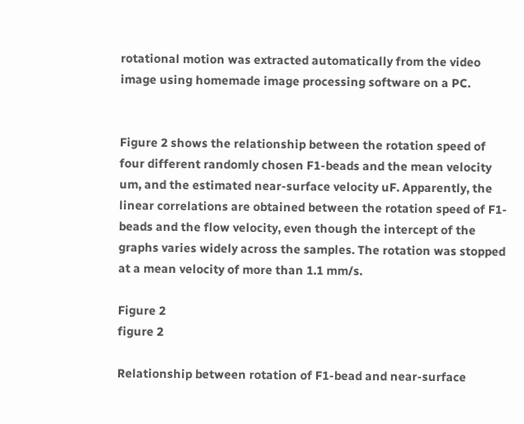rotational motion was extracted automatically from the video image using homemade image processing software on a PC.


Figure 2 shows the relationship between the rotation speed of four different randomly chosen F1-beads and the mean velocity um, and the estimated near-surface velocity uF. Apparently, the linear correlations are obtained between the rotation speed of F1-beads and the flow velocity, even though the intercept of the graphs varies widely across the samples. The rotation was stopped at a mean velocity of more than 1.1 mm/s.

Figure 2
figure 2

Relationship between rotation of F1-bead and near-surface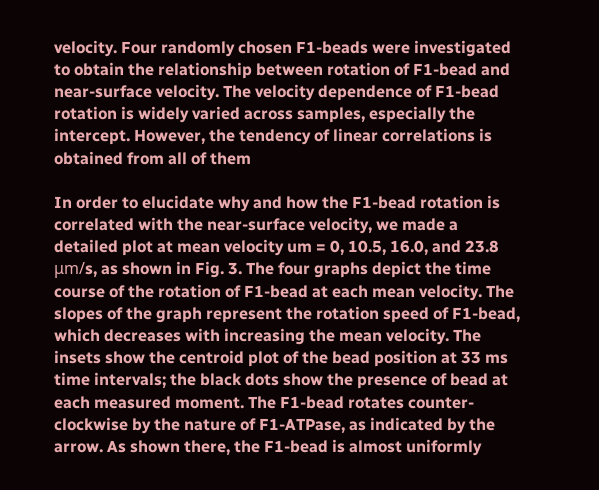velocity. Four randomly chosen F1-beads were investigated to obtain the relationship between rotation of F1-bead and near-surface velocity. The velocity dependence of F1-bead rotation is widely varied across samples, especially the intercept. However, the tendency of linear correlations is obtained from all of them

In order to elucidate why and how the F1-bead rotation is correlated with the near-surface velocity, we made a detailed plot at mean velocity um = 0, 10.5, 16.0, and 23.8 μm/s, as shown in Fig. 3. The four graphs depict the time course of the rotation of F1-bead at each mean velocity. The slopes of the graph represent the rotation speed of F1-bead, which decreases with increasing the mean velocity. The insets show the centroid plot of the bead position at 33 ms time intervals; the black dots show the presence of bead at each measured moment. The F1-bead rotates counter-clockwise by the nature of F1-ATPase, as indicated by the arrow. As shown there, the F1-bead is almost uniformly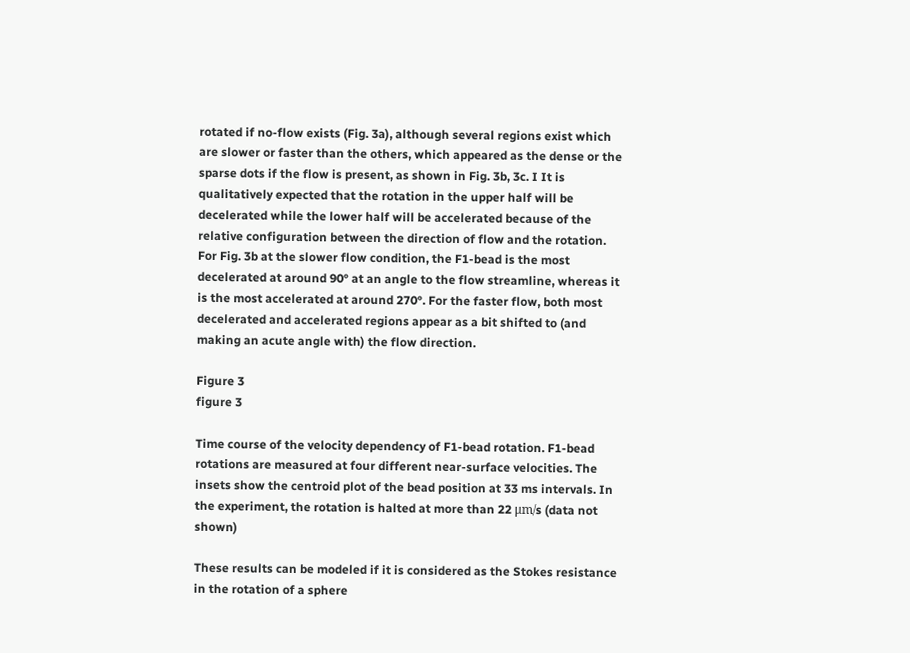rotated if no-flow exists (Fig. 3a), although several regions exist which are slower or faster than the others, which appeared as the dense or the sparse dots if the flow is present, as shown in Fig. 3b, 3c. I It is qualitatively expected that the rotation in the upper half will be decelerated while the lower half will be accelerated because of the relative configuration between the direction of flow and the rotation. For Fig. 3b at the slower flow condition, the F1-bead is the most decelerated at around 90° at an angle to the flow streamline, whereas it is the most accelerated at around 270°. For the faster flow, both most decelerated and accelerated regions appear as a bit shifted to (and making an acute angle with) the flow direction.

Figure 3
figure 3

Time course of the velocity dependency of F1-bead rotation. F1-bead rotations are measured at four different near-surface velocities. The insets show the centroid plot of the bead position at 33 ms intervals. In the experiment, the rotation is halted at more than 22 μm/s (data not shown)

These results can be modeled if it is considered as the Stokes resistance in the rotation of a sphere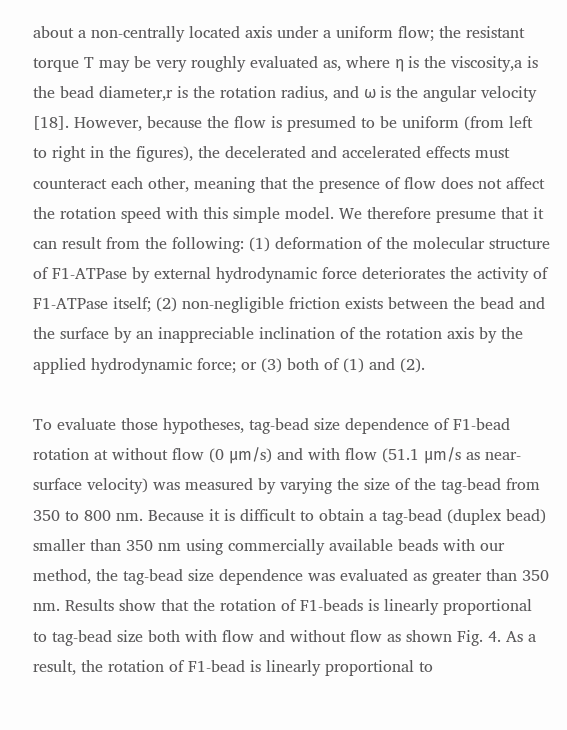about a non-centrally located axis under a uniform flow; the resistant torque T may be very roughly evaluated as, where η is the viscosity,a is the bead diameter,r is the rotation radius, and ω is the angular velocity [18]. However, because the flow is presumed to be uniform (from left to right in the figures), the decelerated and accelerated effects must counteract each other, meaning that the presence of flow does not affect the rotation speed with this simple model. We therefore presume that it can result from the following: (1) deformation of the molecular structure of F1-ATPase by external hydrodynamic force deteriorates the activity of F1-ATPase itself; (2) non-negligible friction exists between the bead and the surface by an inappreciable inclination of the rotation axis by the applied hydrodynamic force; or (3) both of (1) and (2).

To evaluate those hypotheses, tag-bead size dependence of F1-bead rotation at without flow (0 μm/s) and with flow (51.1 μm/s as near-surface velocity) was measured by varying the size of the tag-bead from 350 to 800 nm. Because it is difficult to obtain a tag-bead (duplex bead) smaller than 350 nm using commercially available beads with our method, the tag-bead size dependence was evaluated as greater than 350 nm. Results show that the rotation of F1-beads is linearly proportional to tag-bead size both with flow and without flow as shown Fig. 4. As a result, the rotation of F1-bead is linearly proportional to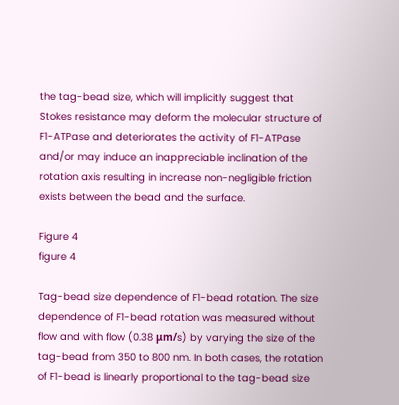the tag-bead size, which will implicitly suggest that Stokes resistance may deform the molecular structure of F1-ATPase and deteriorates the activity of F1-ATPase and/or may induce an inappreciable inclination of the rotation axis resulting in increase non-negligible friction exists between the bead and the surface.

Figure 4
figure 4

Tag-bead size dependence of F1-bead rotation. The size dependence of F1-bead rotation was measured without flow and with flow (0.38 μm/s) by varying the size of the tag-bead from 350 to 800 nm. In both cases, the rotation of F1-bead is linearly proportional to the tag-bead size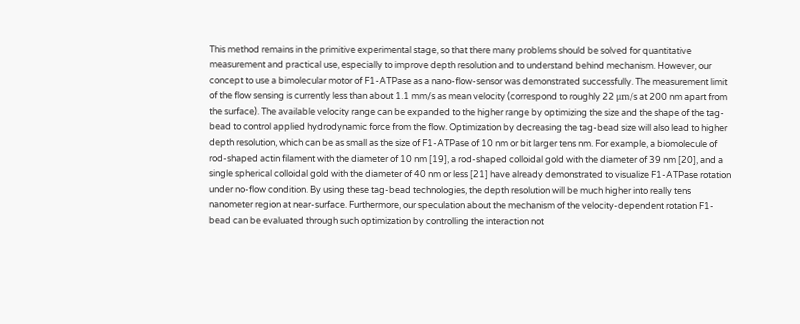This method remains in the primitive experimental stage, so that there many problems should be solved for quantitative measurement and practical use, especially to improve depth resolution and to understand behind mechanism. However, our concept to use a bimolecular motor of F1-ATPase as a nano-flow-sensor was demonstrated successfully. The measurement limit of the flow sensing is currently less than about 1.1 mm/s as mean velocity (correspond to roughly 22 μm/s at 200 nm apart from the surface). The available velocity range can be expanded to the higher range by optimizing the size and the shape of the tag-bead to control applied hydrodynamic force from the flow. Optimization by decreasing the tag-bead size will also lead to higher depth resolution, which can be as small as the size of F1-ATPase of 10 nm or bit larger tens nm. For example, a biomolecule of rod-shaped actin filament with the diameter of 10 nm [19], a rod-shaped colloidal gold with the diameter of 39 nm [20], and a single spherical colloidal gold with the diameter of 40 nm or less [21] have already demonstrated to visualize F1-ATPase rotation under no-flow condition. By using these tag-bead technologies, the depth resolution will be much higher into really tens nanometer region at near-surface. Furthermore, our speculation about the mechanism of the velocity-dependent rotation F1-bead can be evaluated through such optimization by controlling the interaction not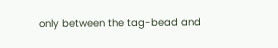only between the tag-bead and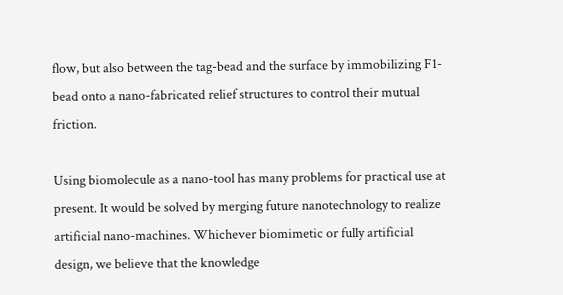flow, but also between the tag-bead and the surface by immobilizing F1-bead onto a nano-fabricated relief structures to control their mutual friction.

Using biomolecule as a nano-tool has many problems for practical use at present. It would be solved by merging future nanotechnology to realize artificial nano-machines. Whichever biomimetic or fully artificial design, we believe that the knowledge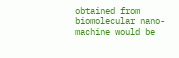obtained from biomolecular nano-machine would be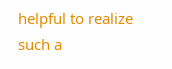helpful to realize such a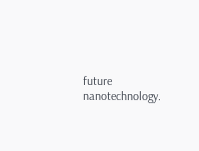future nanotechnology.